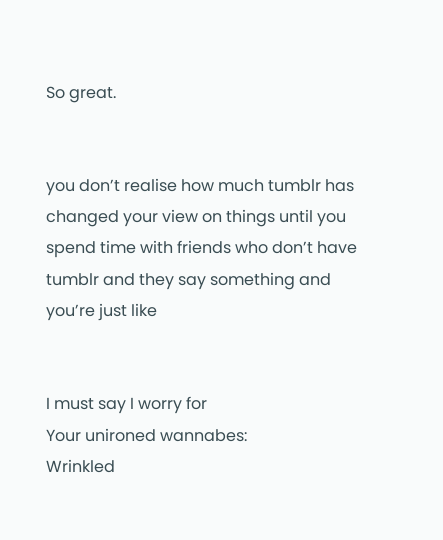So great.


you don’t realise how much tumblr has changed your view on things until you spend time with friends who don’t have tumblr and they say something and you’re just like


I must say I worry for
Your unironed wannabes:
Wrinkled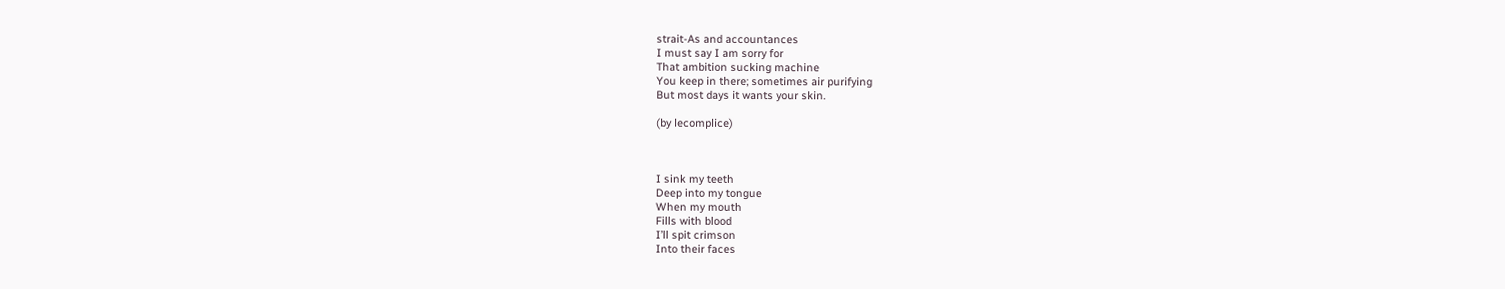strait-As and accountances
I must say I am sorry for
That ambition sucking machine
You keep in there; sometimes air purifying
But most days it wants your skin.

(by lecomplice)



I sink my teeth
Deep into my tongue
When my mouth
Fills with blood
I’ll spit crimson
Into their faces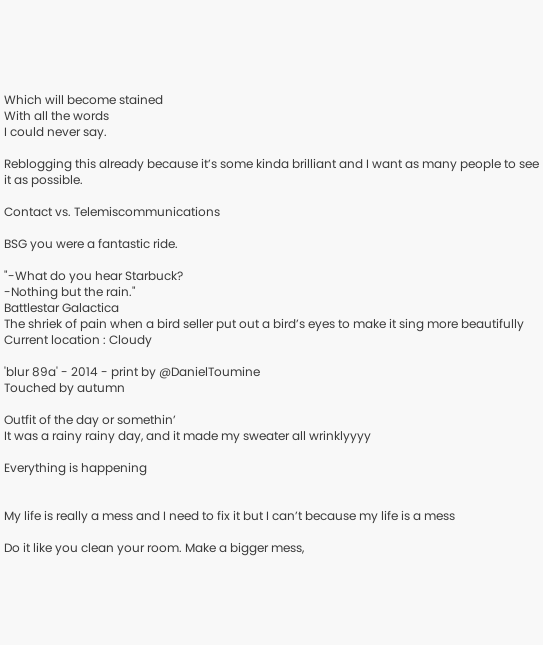Which will become stained
With all the words
I could never say.

Reblogging this already because it’s some kinda brilliant and I want as many people to see it as possible.

Contact vs. Telemiscommunications

BSG you were a fantastic ride.

"-What do you hear Starbuck?
-Nothing but the rain."
Battlestar Galactica
The shriek of pain when a bird seller put out a bird’s eyes to make it sing more beautifully
Current location : Cloudy

'blur 89a' - 2014 - print by @DanielToumine
Touched by autumn

Outfit of the day or somethin’
It was a rainy rainy day, and it made my sweater all wrinklyyyy

Everything is happening


My life is really a mess and I need to fix it but I can’t because my life is a mess

Do it like you clean your room. Make a bigger mess,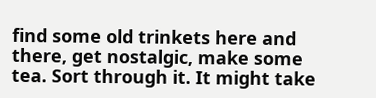find some old trinkets here and there, get nostalgic, make some tea. Sort through it. It might take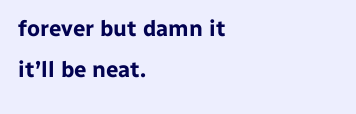forever but damn it it’ll be neat.